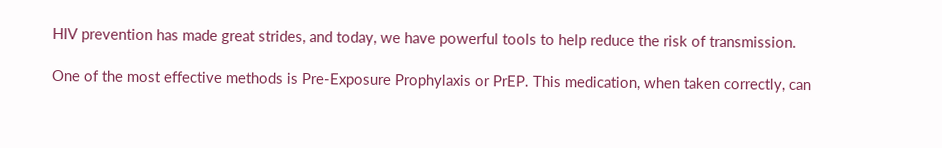HIV prevention has made great strides, and today, we have powerful tools to help reduce the risk of transmission.

One of the most effective methods is Pre-Exposure Prophylaxis or PrEP. This medication, when taken correctly, can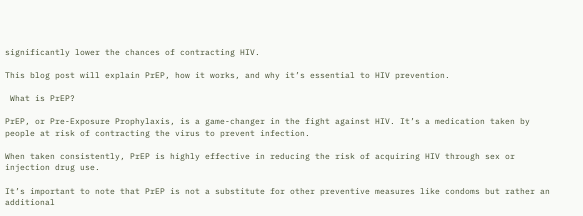significantly lower the chances of contracting HIV.

This blog post will explain PrEP, how it works, and why it’s essential to HIV prevention.

 What is PrEP?

PrEP, or Pre-Exposure Prophylaxis, is a game-changer in the fight against HIV. It’s a medication taken by people at risk of contracting the virus to prevent infection.

When taken consistently, PrEP is highly effective in reducing the risk of acquiring HIV through sex or injection drug use.

It’s important to note that PrEP is not a substitute for other preventive measures like condoms but rather an additional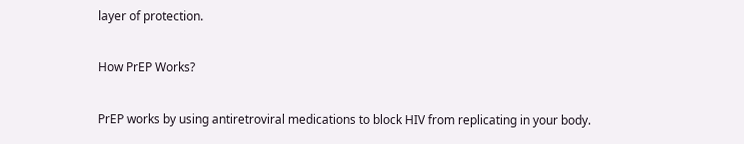layer of protection.

How PrEP Works?

PrEP works by using antiretroviral medications to block HIV from replicating in your body.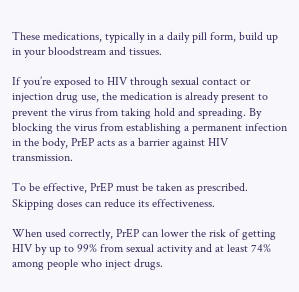These medications, typically in a daily pill form, build up in your bloodstream and tissues.

If you’re exposed to HIV through sexual contact or injection drug use, the medication is already present to prevent the virus from taking hold and spreading. By blocking the virus from establishing a permanent infection in the body, PrEP acts as a barrier against HIV transmission.

To be effective, PrEP must be taken as prescribed. Skipping doses can reduce its effectiveness.

When used correctly, PrEP can lower the risk of getting HIV by up to 99% from sexual activity and at least 74% among people who inject drugs.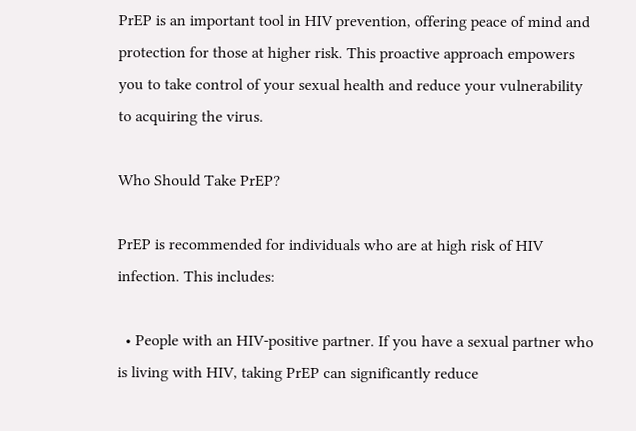PrEP is an important tool in HIV prevention, offering peace of mind and protection for those at higher risk. This proactive approach empowers you to take control of your sexual health and reduce your vulnerability to acquiring the virus.

Who Should Take PrEP?

PrEP is recommended for individuals who are at high risk of HIV infection. This includes:

  • People with an HIV-positive partner. If you have a sexual partner who is living with HIV, taking PrEP can significantly reduce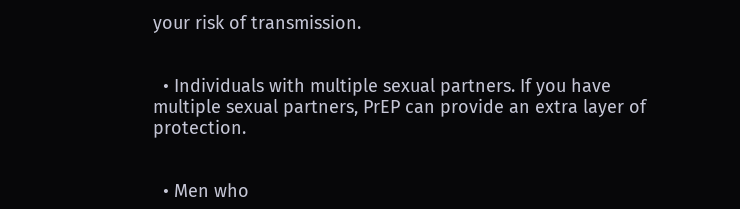your risk of transmission.


  • Individuals with multiple sexual partners. If you have multiple sexual partners, PrEP can provide an extra layer of protection.


  • Men who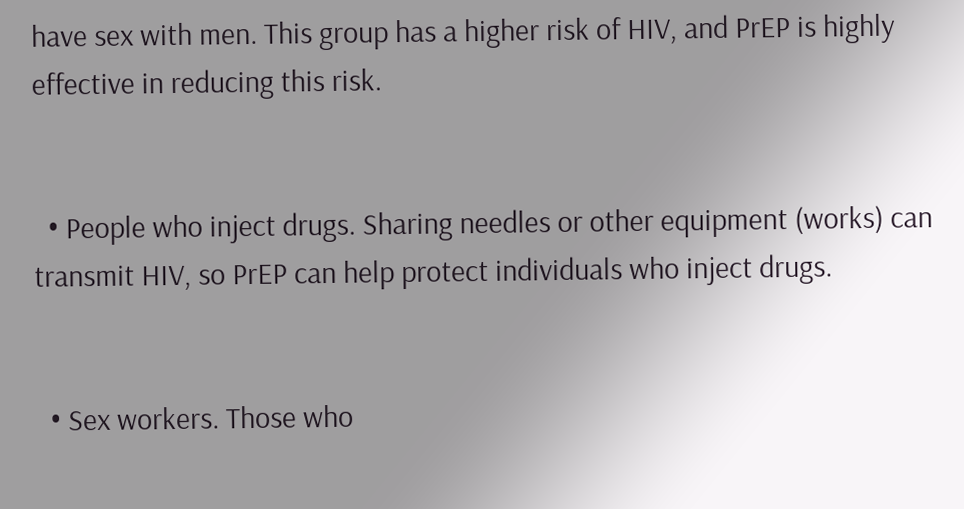have sex with men. This group has a higher risk of HIV, and PrEP is highly effective in reducing this risk.


  • People who inject drugs. Sharing needles or other equipment (works) can transmit HIV, so PrEP can help protect individuals who inject drugs.


  • Sex workers. Those who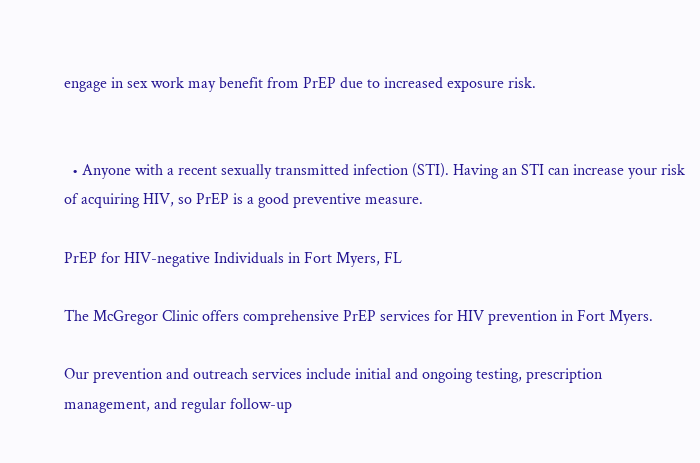engage in sex work may benefit from PrEP due to increased exposure risk.


  • Anyone with a recent sexually transmitted infection (STI). Having an STI can increase your risk of acquiring HIV, so PrEP is a good preventive measure.

PrEP for HIV-negative Individuals in Fort Myers, FL

The McGregor Clinic offers comprehensive PrEP services for HIV prevention in Fort Myers.

Our prevention and outreach services include initial and ongoing testing, prescription management, and regular follow-up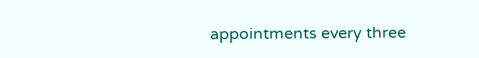appointments every three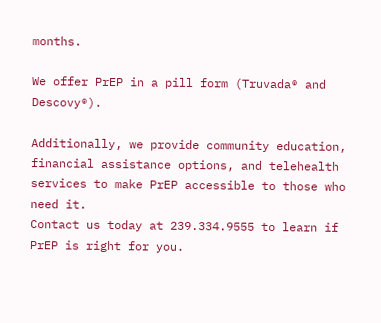months.

We offer PrEP in a pill form (Truvada® and Descovy®).

Additionally, we provide community education, financial assistance options, and telehealth services to make PrEP accessible to those who need it.
Contact us today at 239.334.9555 to learn if PrEP is right for you.